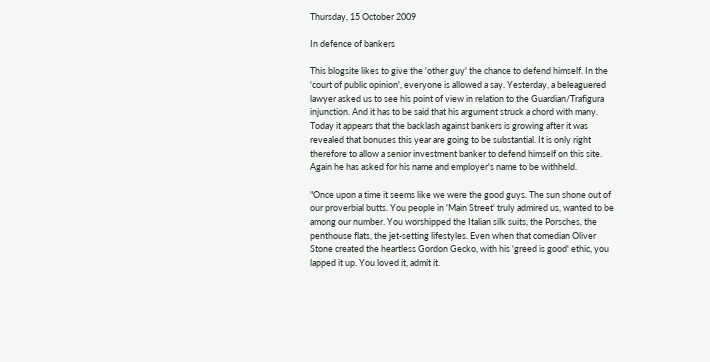Thursday, 15 October 2009

In defence of bankers

This blogsite likes to give the 'other guy' the chance to defend himself. In the 'court of public opinion', everyone is allowed a say. Yesterday, a beleaguered lawyer asked us to see his point of view in relation to the Guardian/Trafigura injunction. And it has to be said that his argument struck a chord with many. Today it appears that the backlash against bankers is growing after it was revealed that bonuses this year are going to be substantial. It is only right therefore to allow a senior investment banker to defend himself on this site. Again he has asked for his name and employer's name to be withheld.

"Once upon a time it seems like we were the good guys. The sun shone out of our proverbial butts. You people in 'Main Street' truly admired us, wanted to be among our number. You worshipped the Italian silk suits, the Porsches, the penthouse flats, the jet-setting lifestyles. Even when that comedian Oliver Stone created the heartless Gordon Gecko, with his 'greed is good' ethic, you lapped it up. You loved it, admit it.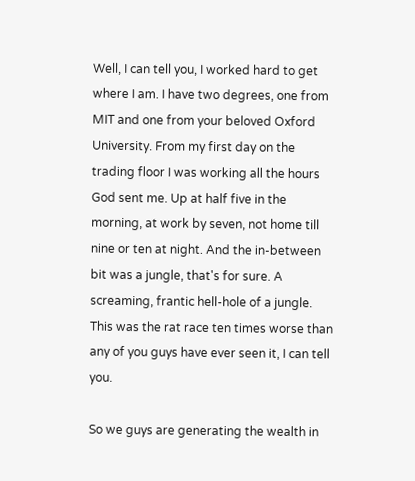Well, I can tell you, I worked hard to get where I am. I have two degrees, one from MIT and one from your beloved Oxford University. From my first day on the trading floor I was working all the hours God sent me. Up at half five in the morning, at work by seven, not home till nine or ten at night. And the in-between bit was a jungle, that's for sure. A screaming, frantic hell-hole of a jungle. This was the rat race ten times worse than any of you guys have ever seen it, I can tell you.

So we guys are generating the wealth in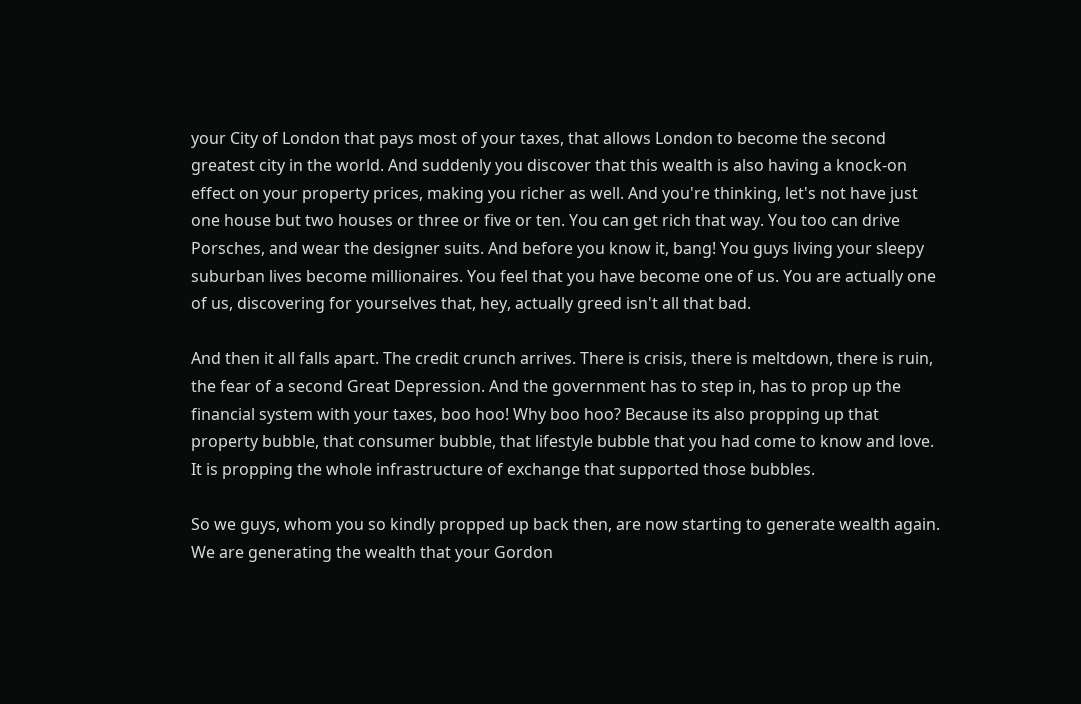your City of London that pays most of your taxes, that allows London to become the second greatest city in the world. And suddenly you discover that this wealth is also having a knock-on effect on your property prices, making you richer as well. And you're thinking, let's not have just one house but two houses or three or five or ten. You can get rich that way. You too can drive Porsches, and wear the designer suits. And before you know it, bang! You guys living your sleepy suburban lives become millionaires. You feel that you have become one of us. You are actually one of us, discovering for yourselves that, hey, actually greed isn't all that bad.

And then it all falls apart. The credit crunch arrives. There is crisis, there is meltdown, there is ruin, the fear of a second Great Depression. And the government has to step in, has to prop up the financial system with your taxes, boo hoo! Why boo hoo? Because its also propping up that property bubble, that consumer bubble, that lifestyle bubble that you had come to know and love. It is propping the whole infrastructure of exchange that supported those bubbles.

So we guys, whom you so kindly propped up back then, are now starting to generate wealth again. We are generating the wealth that your Gordon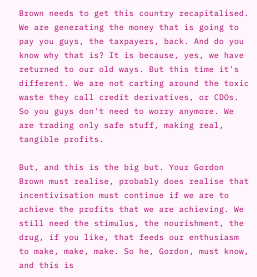Brown needs to get this country recapitalised. We are generating the money that is going to pay you guys, the taxpayers, back. And do you know why that is? It is because, yes, we have returned to our old ways. But this time it's different. We are not carting around the toxic waste they call credit derivatives, or CDOs. So you guys don't need to worry anymore. We are trading only safe stuff, making real, tangible profits.

But, and this is the big but. Your Gordon Brown must realise, probably does realise that incentivisation must continue if we are to achieve the profits that we are achieving. We still need the stimulus, the nourishment, the drug, if you like, that feeds our enthusiasm to make, make, make. So he, Gordon, must know, and this is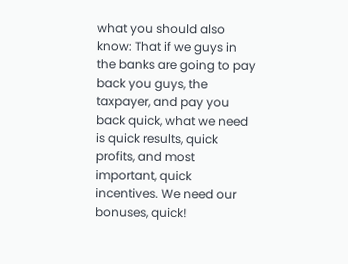what you should also know: That if we guys in the banks are going to pay back you guys, the taxpayer, and pay you back quick, what we need is quick results, quick profits, and most important, quick incentives. We need our bonuses, quick!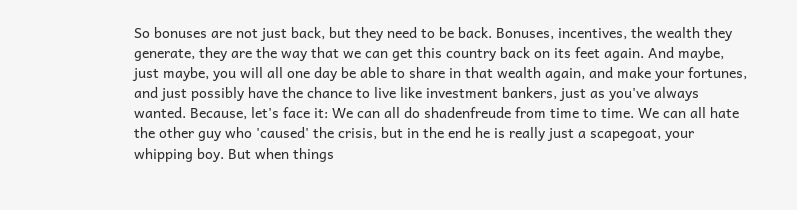So bonuses are not just back, but they need to be back. Bonuses, incentives, the wealth they generate, they are the way that we can get this country back on its feet again. And maybe, just maybe, you will all one day be able to share in that wealth again, and make your fortunes, and just possibly have the chance to live like investment bankers, just as you've always wanted. Because, let's face it: We can all do shadenfreude from time to time. We can all hate the other guy who 'caused' the crisis, but in the end he is really just a scapegoat, your whipping boy. But when things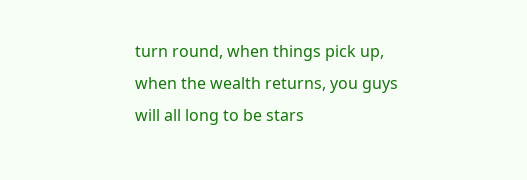turn round, when things pick up, when the wealth returns, you guys will all long to be stars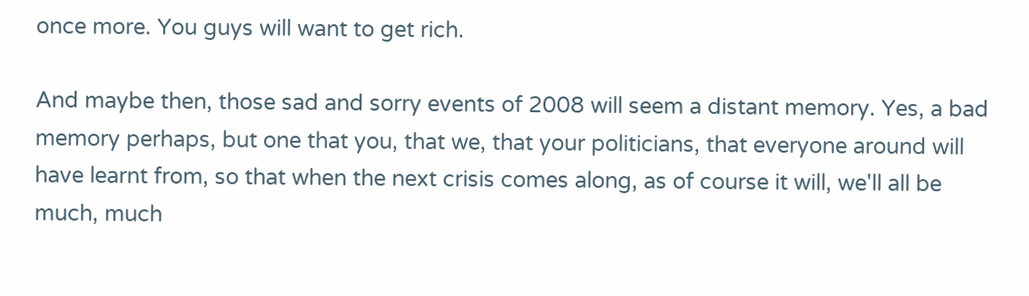once more. You guys will want to get rich.

And maybe then, those sad and sorry events of 2008 will seem a distant memory. Yes, a bad memory perhaps, but one that you, that we, that your politicians, that everyone around will have learnt from, so that when the next crisis comes along, as of course it will, we'll all be much, much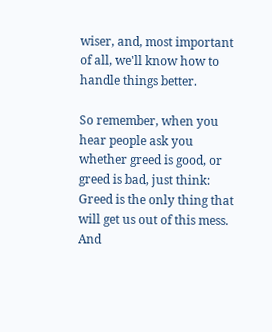wiser, and, most important of all, we'll know how to handle things better.

So remember, when you hear people ask you whether greed is good, or greed is bad, just think: Greed is the only thing that will get us out of this mess. And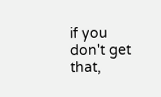if you don't get that,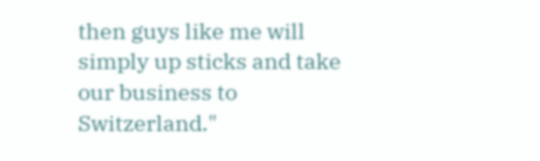then guys like me will simply up sticks and take our business to Switzerland."